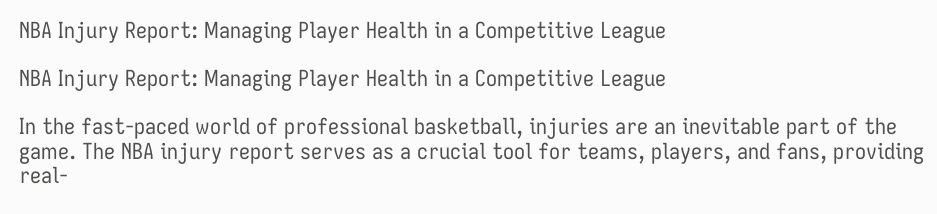NBA Injury Report: Managing Player Health in a Competitive League

NBA Injury Report: Managing Player Health in a Competitive League

In the fast-paced world of professional basketball, injuries are an inevitable part of the game. The NBA injury report serves as a crucial tool for teams, players, and fans, providing real-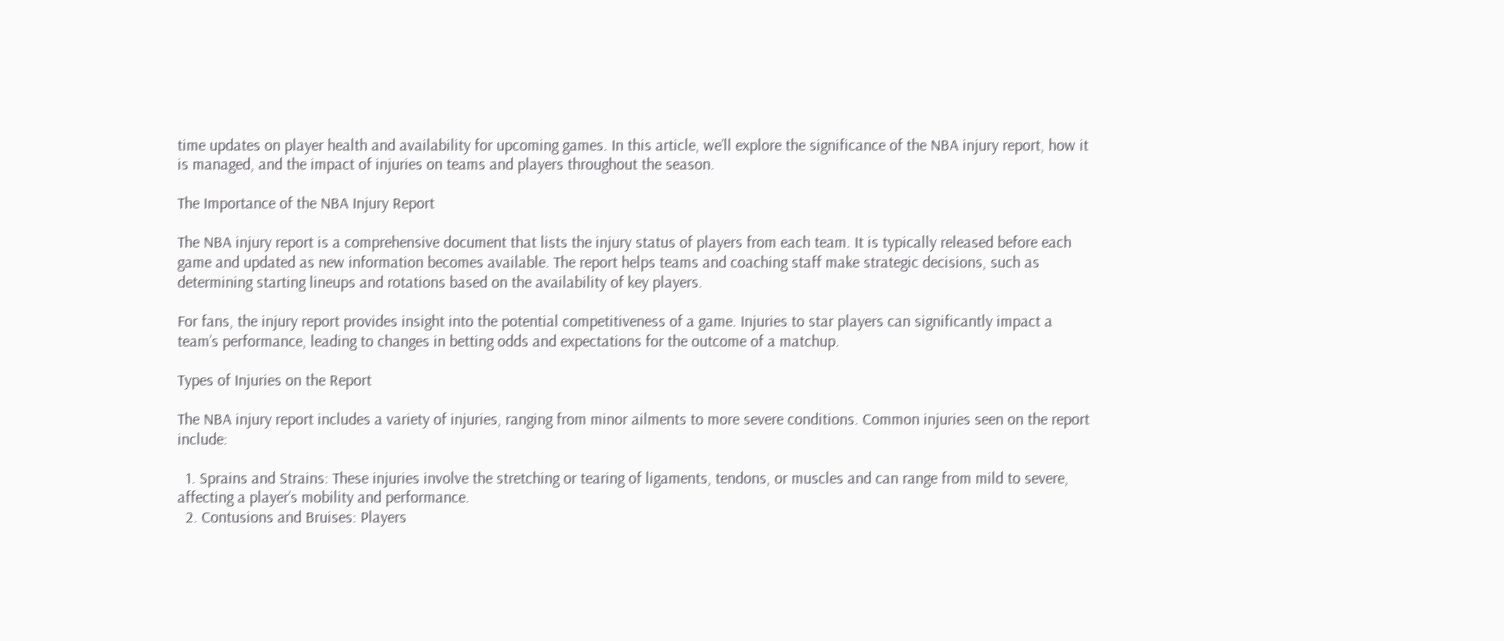time updates on player health and availability for upcoming games. In this article, we’ll explore the significance of the NBA injury report, how it is managed, and the impact of injuries on teams and players throughout the season.

The Importance of the NBA Injury Report

The NBA injury report is a comprehensive document that lists the injury status of players from each team. It is typically released before each game and updated as new information becomes available. The report helps teams and coaching staff make strategic decisions, such as determining starting lineups and rotations based on the availability of key players.

For fans, the injury report provides insight into the potential competitiveness of a game. Injuries to star players can significantly impact a team’s performance, leading to changes in betting odds and expectations for the outcome of a matchup.

Types of Injuries on the Report

The NBA injury report includes a variety of injuries, ranging from minor ailments to more severe conditions. Common injuries seen on the report include:

  1. Sprains and Strains: These injuries involve the stretching or tearing of ligaments, tendons, or muscles and can range from mild to severe, affecting a player’s mobility and performance.
  2. Contusions and Bruises: Players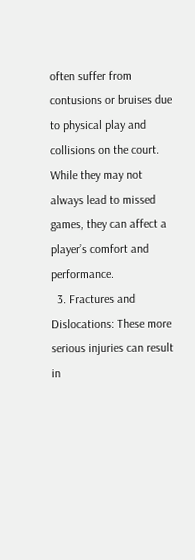often suffer from contusions or bruises due to physical play and collisions on the court. While they may not always lead to missed games, they can affect a player’s comfort and performance.
  3. Fractures and Dislocations: These more serious injuries can result in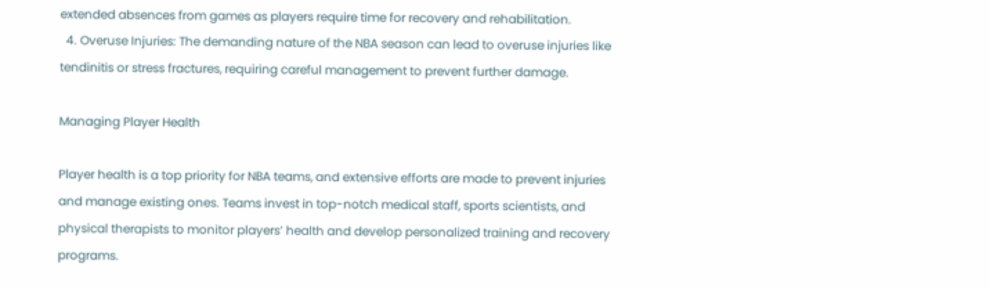extended absences from games as players require time for recovery and rehabilitation.
  4. Overuse Injuries: The demanding nature of the NBA season can lead to overuse injuries like tendinitis or stress fractures, requiring careful management to prevent further damage.

Managing Player Health

Player health is a top priority for NBA teams, and extensive efforts are made to prevent injuries and manage existing ones. Teams invest in top-notch medical staff, sports scientists, and physical therapists to monitor players’ health and develop personalized training and recovery programs.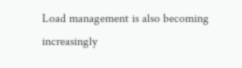Load management is also becoming increasingly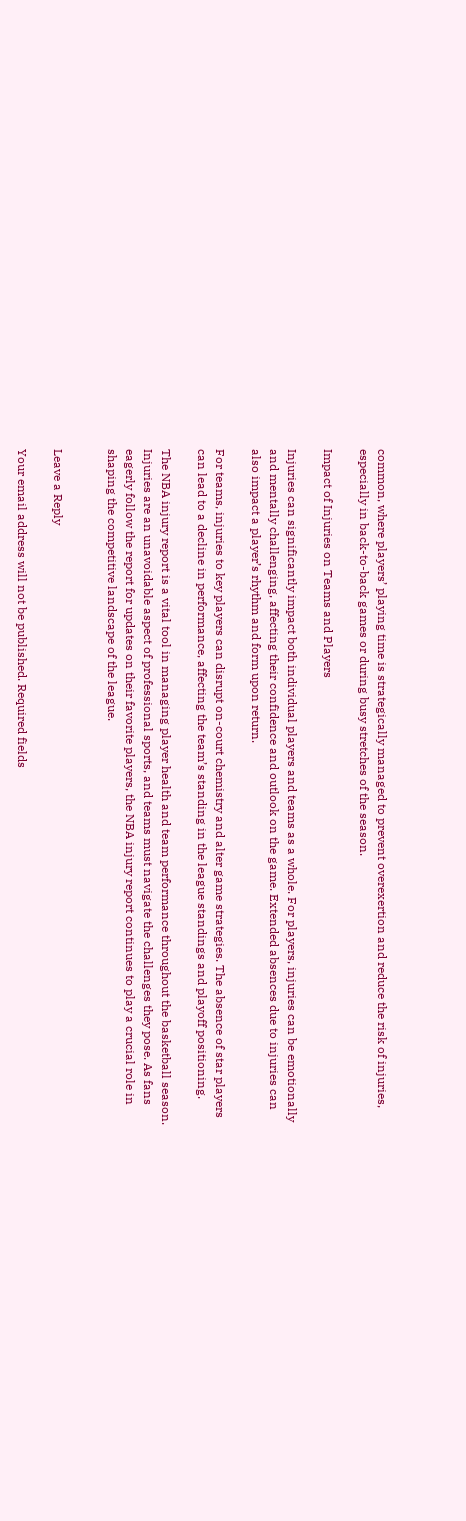common, where players’ playing time is strategically managed to prevent overexertion and reduce the risk of injuries, especially in back-to-back games or during busy stretches of the season.

Impact of Injuries on Teams and Players

Injuries can significantly impact both individual players and teams as a whole. For players, injuries can be emotionally and mentally challenging, affecting their confidence and outlook on the game. Extended absences due to injuries can also impact a player’s rhythm and form upon return.

For teams, injuries to key players can disrupt on-court chemistry and alter game strategies. The absence of star players can lead to a decline in performance, affecting the team’s standing in the league standings and playoff positioning.

The NBA injury report is a vital tool in managing player health and team performance throughout the basketball season. Injuries are an unavoidable aspect of professional sports, and teams must navigate the challenges they pose. As fans eagerly follow the report for updates on their favorite players, the NBA injury report continues to play a crucial role in shaping the competitive landscape of the league.


Leave a Reply

Your email address will not be published. Required fields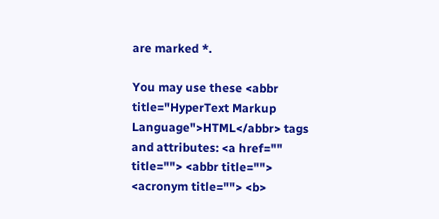are marked *.

You may use these <abbr title="HyperText Markup Language">HTML</abbr> tags and attributes: <a href="" title=""> <abbr title=""> <acronym title=""> <b>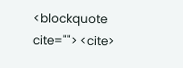<blockquote cite=""> <cite>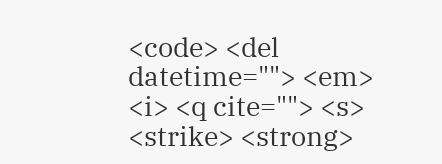<code> <del datetime=""> <em> <i> <q cite=""> <s> <strike> <strong>